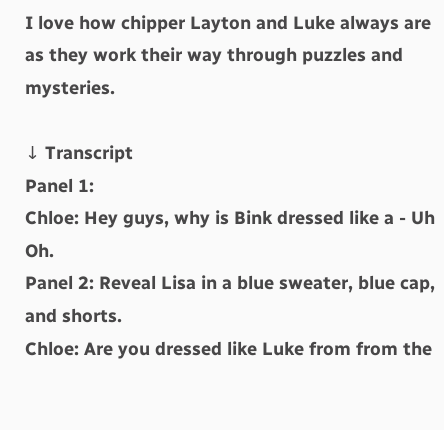I love how chipper Layton and Luke always are as they work their way through puzzles and mysteries.

↓ Transcript
Panel 1:
Chloe: Hey guys, why is Bink dressed like a - Uh Oh.
Panel 2: Reveal Lisa in a blue sweater, blue cap, and shorts.
Chloe: Are you dressed like Luke from from the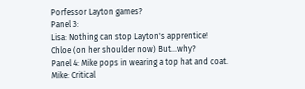Porfessor Layton games?
Panel 3:
Lisa: Nothing can stop Layton's apprentice!
Chloe (on her shoulder now) But...why?
Panel 4: Mike pops in wearing a top hat and coat.
Mike: Critical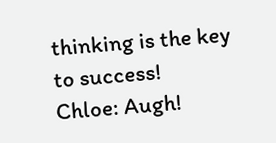thinking is the key to success!
Chloe: Augh!